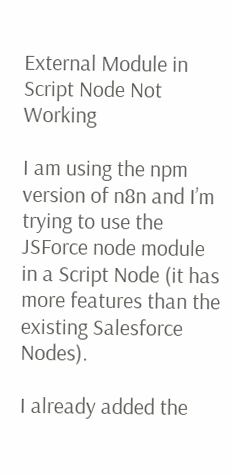External Module in Script Node Not Working

I am using the npm version of n8n and I’m trying to use the JSForce node module in a Script Node (it has more features than the existing Salesforce Nodes).

I already added the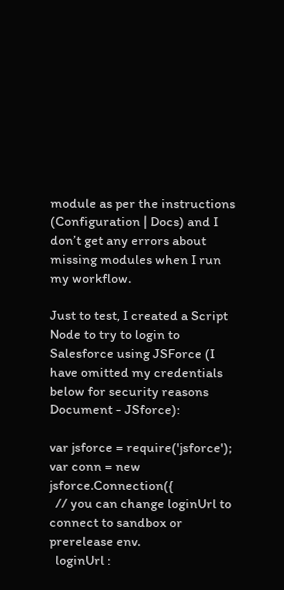module as per the instructions (Configuration | Docs) and I don’t get any errors about missing modules when I run my workflow.

Just to test, I created a Script Node to try to login to Salesforce using JSForce (I have omitted my credentials below for security reasons Document - JSforce):

var jsforce = require('jsforce');
var conn = new jsforce.Connection({
  // you can change loginUrl to connect to sandbox or prerelease env.
  loginUrl :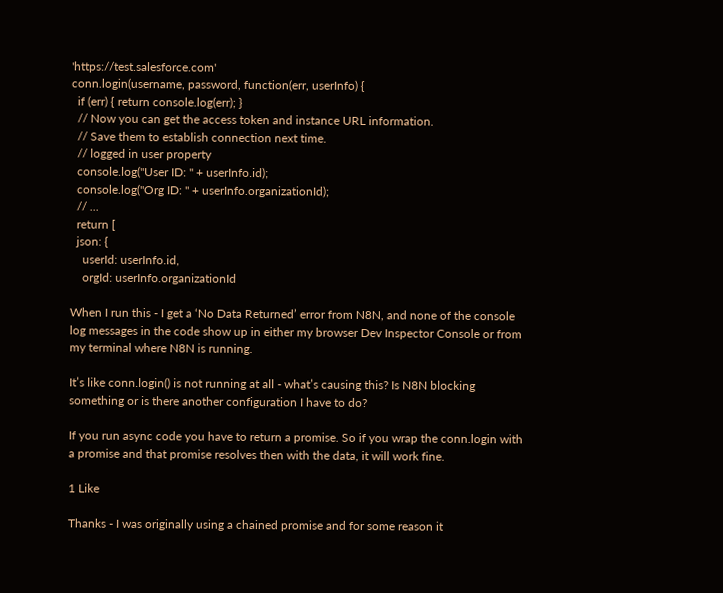'https://test.salesforce.com'
conn.login(username, password, function(err, userInfo) {
  if (err) { return console.log(err); }
  // Now you can get the access token and instance URL information.
  // Save them to establish connection next time.
  // logged in user property
  console.log("User ID: " + userInfo.id);
  console.log("Org ID: " + userInfo.organizationId);
  // ...
  return [
  json: {
    userId: userInfo.id,
    orgId: userInfo.organizationId

When I run this - I get a ‘No Data Returned’ error from N8N, and none of the console log messages in the code show up in either my browser Dev Inspector Console or from my terminal where N8N is running.

It’s like conn.login() is not running at all - what’s causing this? Is N8N blocking something or is there another configuration I have to do?

If you run async code you have to return a promise. So if you wrap the conn.login with a promise and that promise resolves then with the data, it will work fine.

1 Like

Thanks - I was originally using a chained promise and for some reason it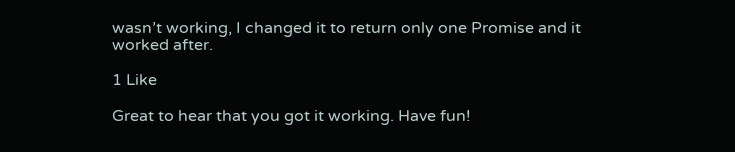wasn’t working, I changed it to return only one Promise and it worked after.

1 Like

Great to hear that you got it working. Have fun!